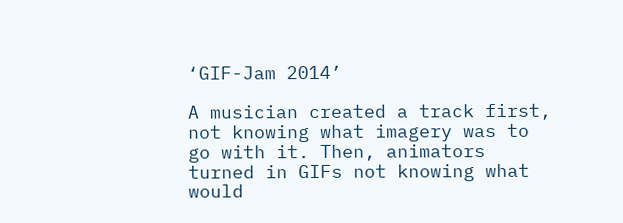‘GIF-Jam 2014’

A musician created a track first, not knowing what imagery was to go with it. Then, animators turned in GIFs not knowing what would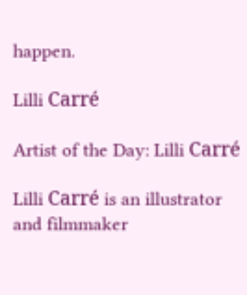happen.

Lilli Carré

Artist of the Day: Lilli Carré

Lilli Carré is an illustrator and filmmaker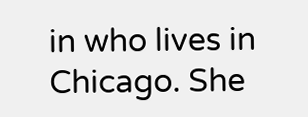in who lives in Chicago. She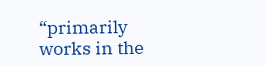“primarily works in the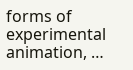forms of experimental animation, …